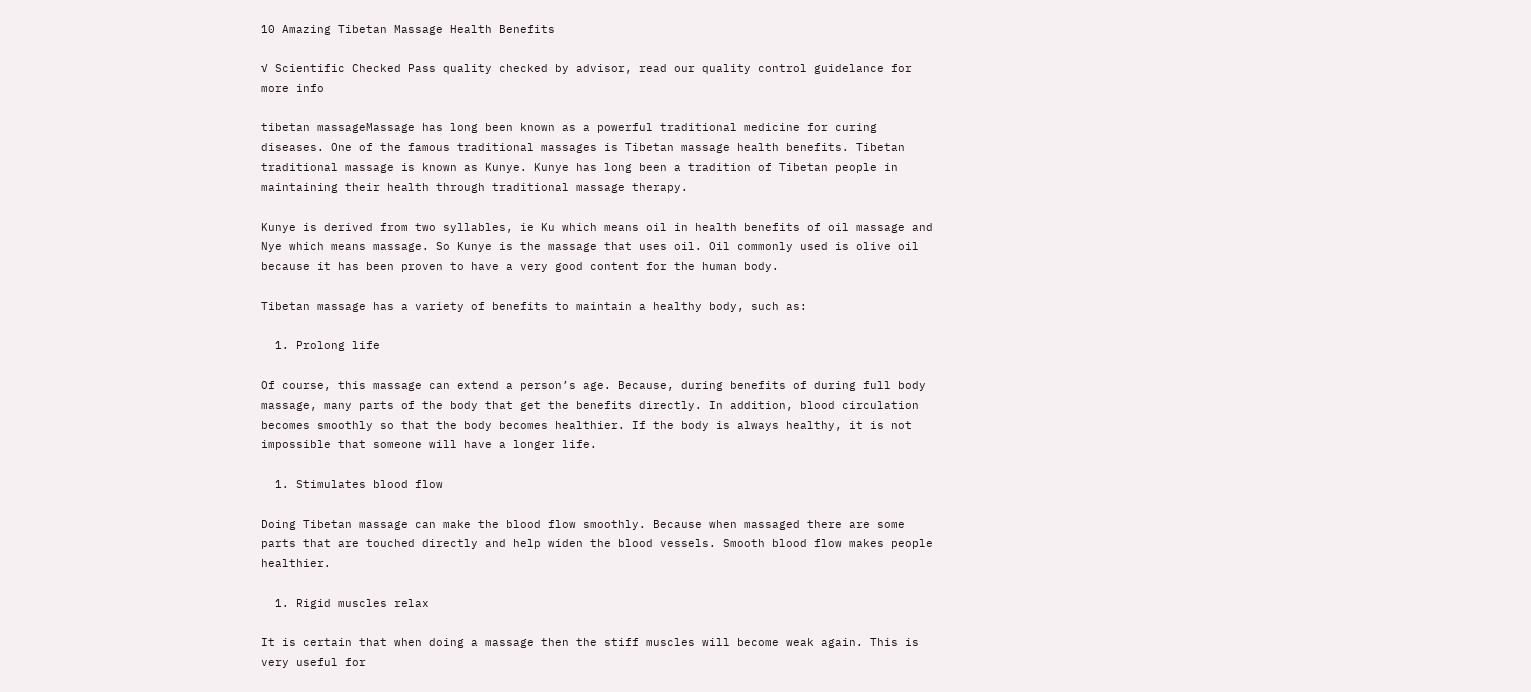10 Amazing Tibetan Massage Health Benefits

√ Scientific Checked Pass quality checked by advisor, read our quality control guidelance for more info

tibetan massageMassage has long been known as a powerful traditional medicine for curing diseases. One of the famous traditional massages is Tibetan massage health benefits. Tibetan traditional massage is known as Kunye. Kunye has long been a tradition of Tibetan people in maintaining their health through traditional massage therapy.

Kunye is derived from two syllables, ie Ku which means oil in health benefits of oil massage and Nye which means massage. So Kunye is the massage that uses oil. Oil commonly used is olive oil because it has been proven to have a very good content for the human body.

Tibetan massage has a variety of benefits to maintain a healthy body, such as:

  1. Prolong life

Of course, this massage can extend a person’s age. Because, during benefits of during full body massage, many parts of the body that get the benefits directly. In addition, blood circulation becomes smoothly so that the body becomes healthier. If the body is always healthy, it is not impossible that someone will have a longer life.

  1. Stimulates blood flow

Doing Tibetan massage can make the blood flow smoothly. Because when massaged there are some parts that are touched directly and help widen the blood vessels. Smooth blood flow makes people healthier.

  1. Rigid muscles relax

It is certain that when doing a massage then the stiff muscles will become weak again. This is very useful for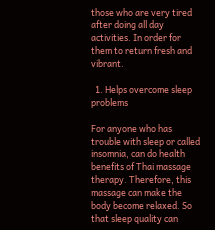those who are very tired after doing all day activities. In order for them to return fresh and vibrant.

  1. Helps overcome sleep problems

For anyone who has trouble with sleep or called insomnia, can do health benefits of Thai massage therapy. Therefore, this massage can make the body become relaxed. So that sleep quality can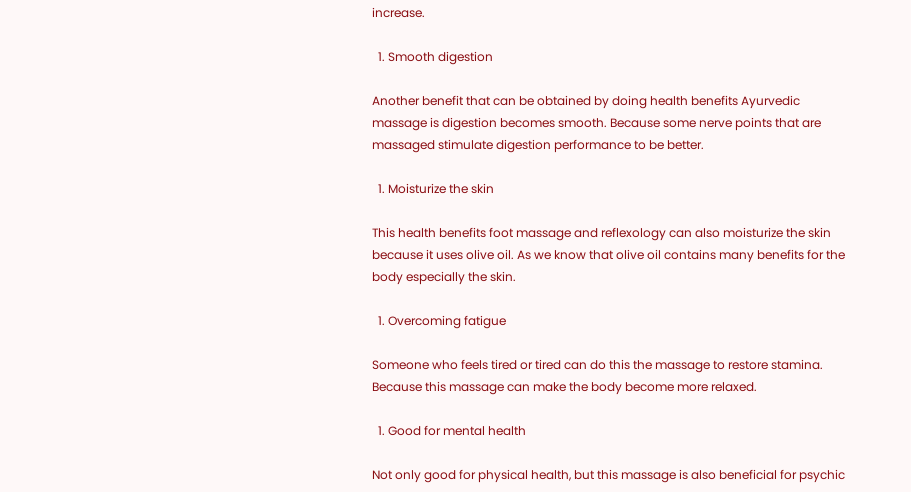increase.

  1. Smooth digestion

Another benefit that can be obtained by doing health benefits Ayurvedic massage is digestion becomes smooth. Because some nerve points that are massaged stimulate digestion performance to be better.

  1. Moisturize the skin

This health benefits foot massage and reflexology can also moisturize the skin because it uses olive oil. As we know that olive oil contains many benefits for the body especially the skin.

  1. Overcoming fatigue

Someone who feels tired or tired can do this the massage to restore stamina. Because this massage can make the body become more relaxed.

  1. Good for mental health

Not only good for physical health, but this massage is also beneficial for psychic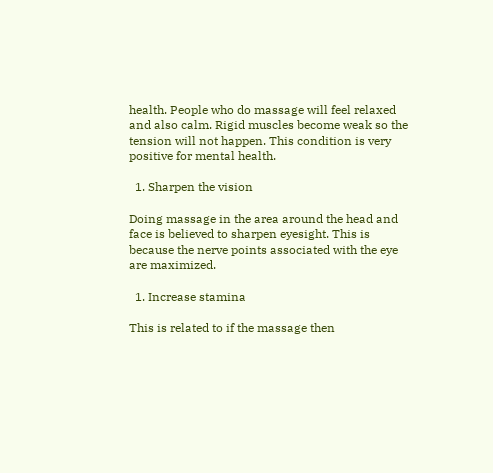health. People who do massage will feel relaxed and also calm. Rigid muscles become weak so the tension will not happen. This condition is very positive for mental health.

  1. Sharpen the vision

Doing massage in the area around the head and face is believed to sharpen eyesight. This is because the nerve points associated with the eye are maximized.

  1. Increase stamina

This is related to if the massage then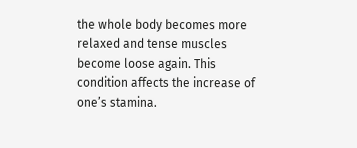the whole body becomes more relaxed and tense muscles become loose again. This condition affects the increase of one’s stamina.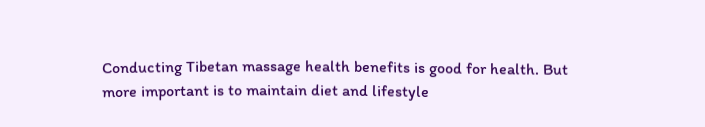Conducting Tibetan massage health benefits is good for health. But more important is to maintain diet and lifestyle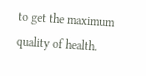to get the maximum quality of health.